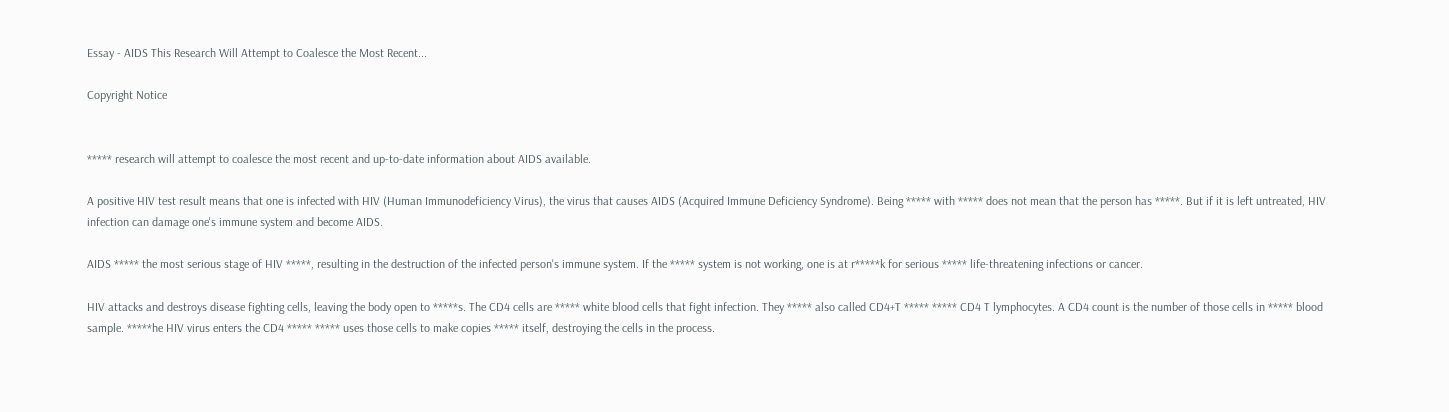Essay - AIDS This Research Will Attempt to Coalesce the Most Recent...

Copyright Notice


***** research will attempt to coalesce the most recent and up-to-date information about AIDS available.

A positive HIV test result means that one is infected with HIV (Human Immunodeficiency Virus), the virus that causes AIDS (Acquired Immune Deficiency Syndrome). Being ***** with ***** does not mean that the person has *****. But if it is left untreated, HIV infection can damage one's immune system and become AIDS.

AIDS ***** the most serious stage of HIV *****, resulting in the destruction of the infected person's immune system. If the ***** system is not working, one is at r*****k for serious ***** life-threatening infections or cancer.

HIV attacks and destroys disease fighting cells, leaving the body open to *****s. The CD4 cells are ***** white blood cells that fight infection. They ***** also called CD4+T ***** ***** CD4 T lymphocytes. A CD4 count is the number of those cells in ***** blood sample. *****he HIV virus enters the CD4 ***** ***** uses those cells to make copies ***** itself, destroying the cells in the process.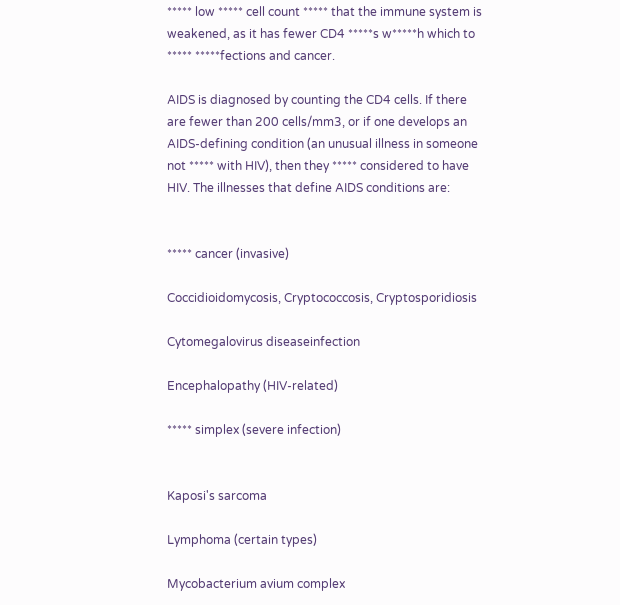***** low ***** cell count ***** that the immune system is weakened, as it has fewer CD4 *****s w*****h which to ***** *****fections and cancer.

AIDS is diagnosed by counting the CD4 cells. If there are fewer than 200 cells/mm3, or if one develops an AIDS-defining condition (an unusual illness in someone not ***** with HIV), then they ***** considered to have HIV. The illnesses that define AIDS conditions are:


***** cancer (invasive)

Coccidioidomycosis, Cryptococcosis, Cryptosporidiosis

Cytomegalovirus diseaseinfection

Encephalopathy (HIV-related)

***** simplex (severe infection)


Kaposi's sarcoma

Lymphoma (certain types)

Mycobacterium avium complex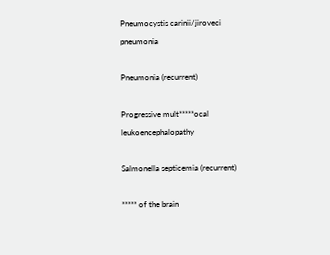Pneumocystis carinii/jiroveci pneumonia

Pneumonia (recurrent)

Progressive mult*****ocal leukoencephalopathy

Salmonella septicemia (recurrent)

***** of the brain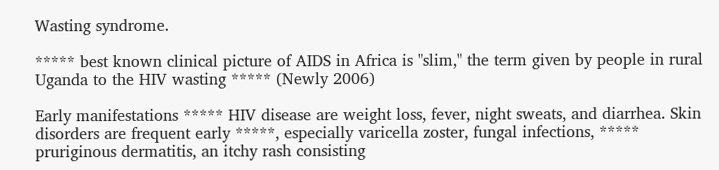Wasting syndrome.

***** best known clinical picture of AIDS in Africa is "slim," the term given by people in rural Uganda to the HIV wasting ***** (Newly 2006)

Early manifestations ***** HIV disease are weight loss, fever, night sweats, and diarrhea. Skin disorders are frequent early *****, especially varicella zoster, fungal infections, ***** pruriginous dermatitis, an itchy rash consisting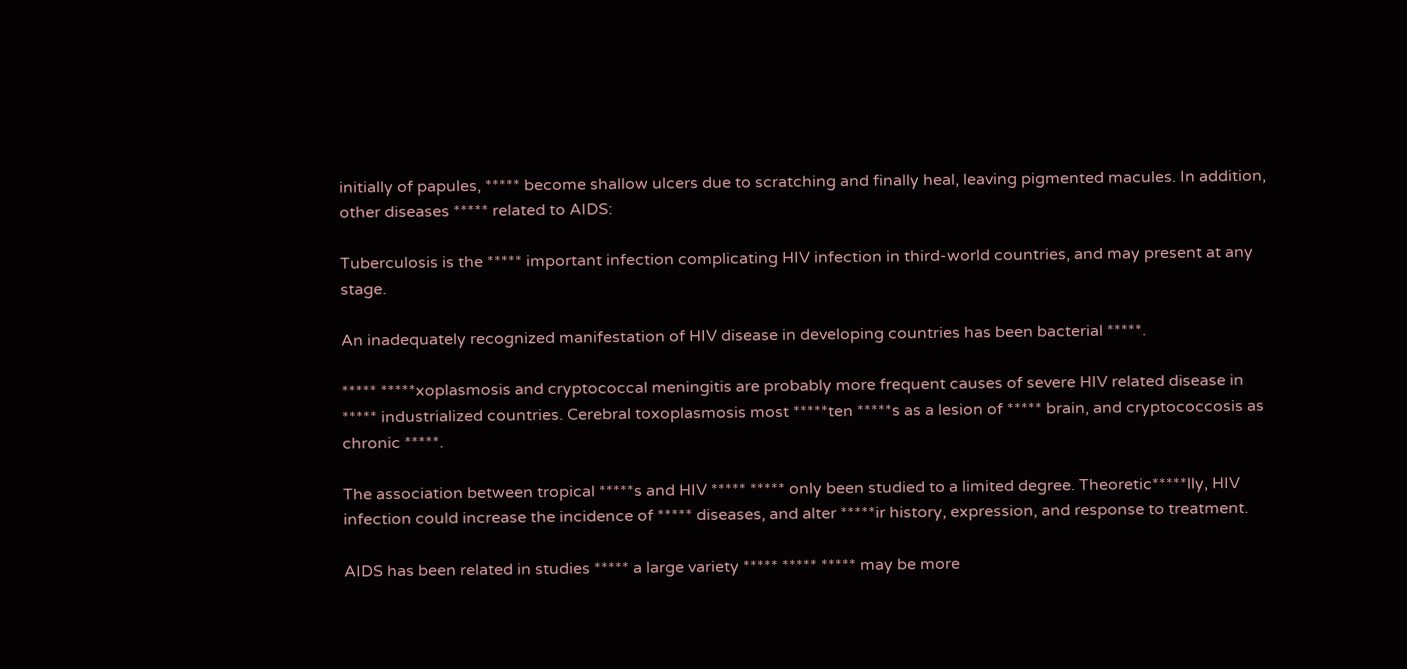initially of papules, ***** become shallow ulcers due to scratching and finally heal, leaving pigmented macules. In addition, other diseases ***** related to AIDS:

Tuberculosis is the ***** important infection complicating HIV infection in third-world countries, and may present at any stage.

An inadequately recognized manifestation of HIV disease in developing countries has been bacterial *****.

***** *****xoplasmosis and cryptococcal meningitis are probably more frequent causes of severe HIV related disease in ***** industrialized countries. Cerebral toxoplasmosis most *****ten *****s as a lesion of ***** brain, and cryptococcosis as chronic *****.

The association between tropical *****s and HIV ***** ***** only been studied to a limited degree. Theoretic*****lly, HIV infection could increase the incidence of ***** diseases, and alter *****ir history, expression, and response to treatment.

AIDS has been related in studies ***** a large variety ***** ***** ***** may be more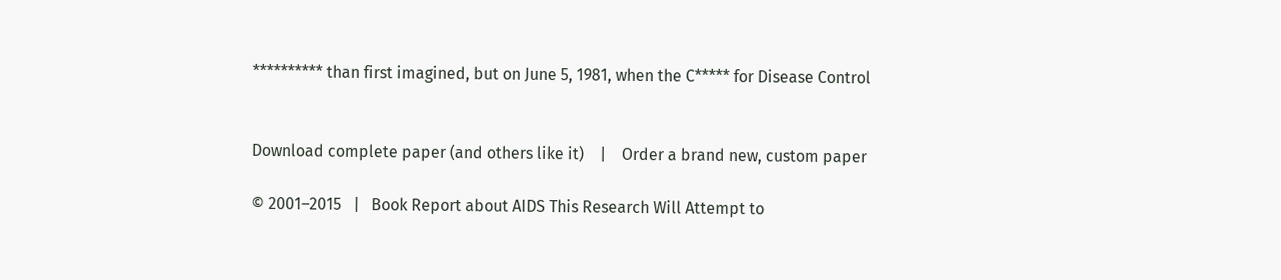********** than first imagined, but on June 5, 1981, when the C***** for Disease Control


Download complete paper (and others like it)    |    Order a brand new, custom paper

© 2001–2015   |   Book Report about AIDS This Research Will Attempt to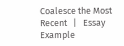Coalesce the Most Recent   |   Essay Example